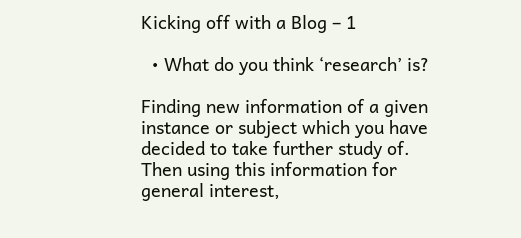Kicking off with a Blog – 1

  • What do you think ‘research’ is?

Finding new information of a given instance or subject which you have decided to take further study of. Then using this information for general interest,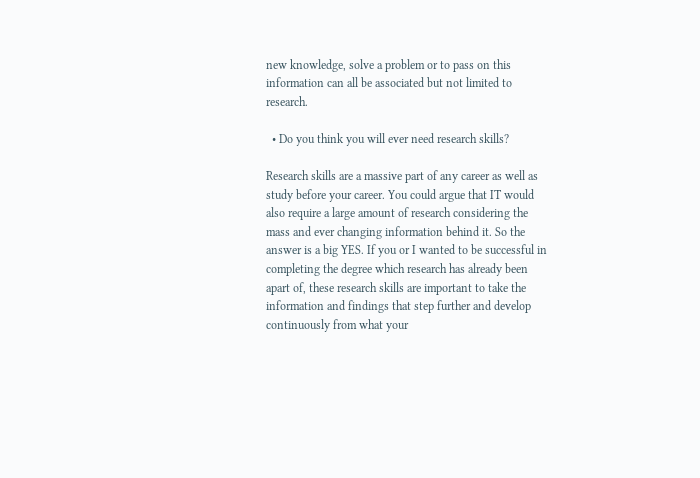new knowledge, solve a problem or to pass on this information can all be associated but not limited to research.

  • Do you think you will ever need research skills?

Research skills are a massive part of any career as well as study before your career. You could argue that IT would also require a large amount of research considering the mass and ever changing information behind it. So the answer is a big YES. If you or I wanted to be successful in completing the degree which research has already been apart of, these research skills are important to take the information and findings that step further and develop continuously from what your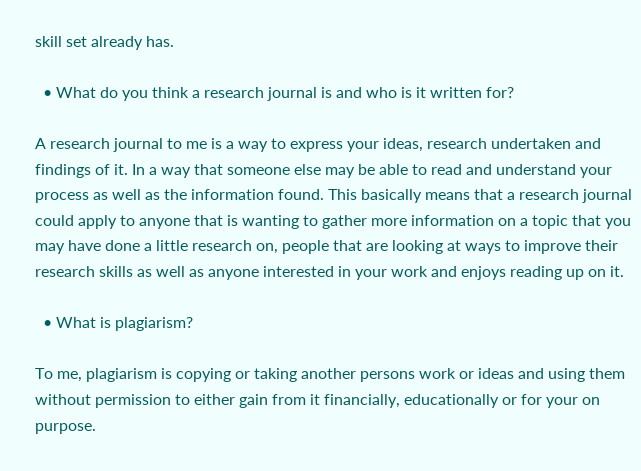skill set already has.

  • What do you think a research journal is and who is it written for?

A research journal to me is a way to express your ideas, research undertaken and findings of it. In a way that someone else may be able to read and understand your process as well as the information found. This basically means that a research journal could apply to anyone that is wanting to gather more information on a topic that you may have done a little research on, people that are looking at ways to improve their research skills as well as anyone interested in your work and enjoys reading up on it.

  • What is plagiarism?

To me, plagiarism is copying or taking another persons work or ideas and using them without permission to either gain from it financially, educationally or for your on purpose.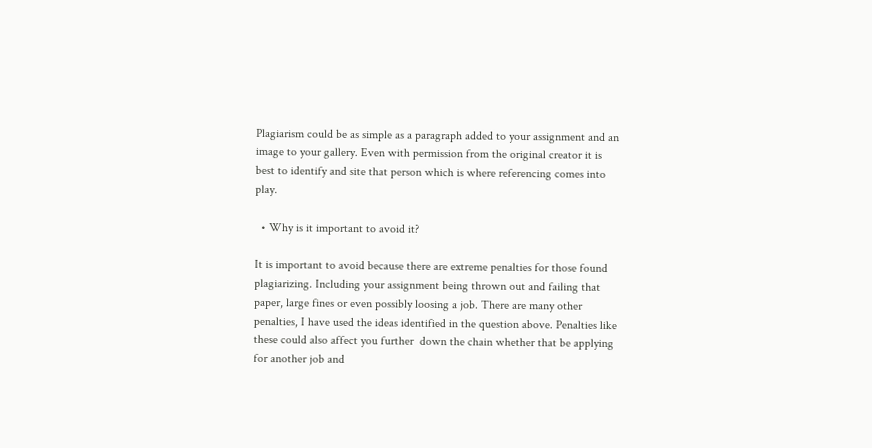Plagiarism could be as simple as a paragraph added to your assignment and an image to your gallery. Even with permission from the original creator it is best to identify and site that person which is where referencing comes into play.

  • Why is it important to avoid it?

It is important to avoid because there are extreme penalties for those found plagiarizing. Including your assignment being thrown out and failing that paper, large fines or even possibly loosing a job. There are many other penalties, I have used the ideas identified in the question above. Penalties like these could also affect you further  down the chain whether that be applying for another job and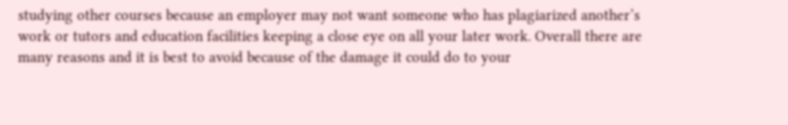studying other courses because an employer may not want someone who has plagiarized another’s work or tutors and education facilities keeping a close eye on all your later work. Overall there are many reasons and it is best to avoid because of the damage it could do to your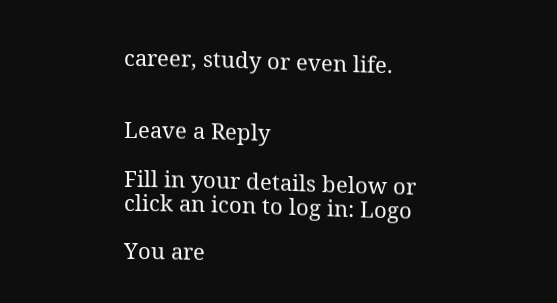career, study or even life.


Leave a Reply

Fill in your details below or click an icon to log in: Logo

You are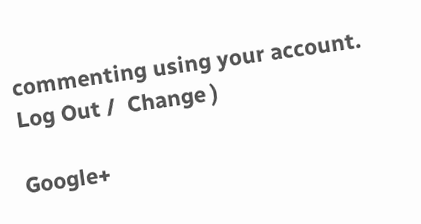commenting using your account. Log Out /  Change )

Google+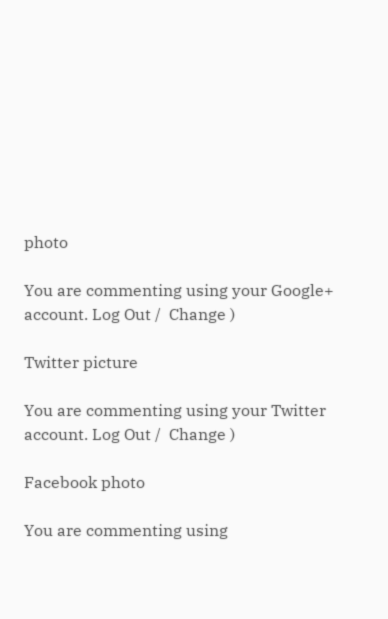photo

You are commenting using your Google+ account. Log Out /  Change )

Twitter picture

You are commenting using your Twitter account. Log Out /  Change )

Facebook photo

You are commenting using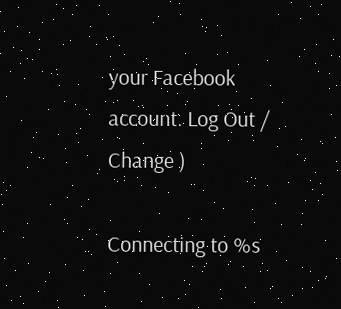your Facebook account. Log Out /  Change )

Connecting to %s